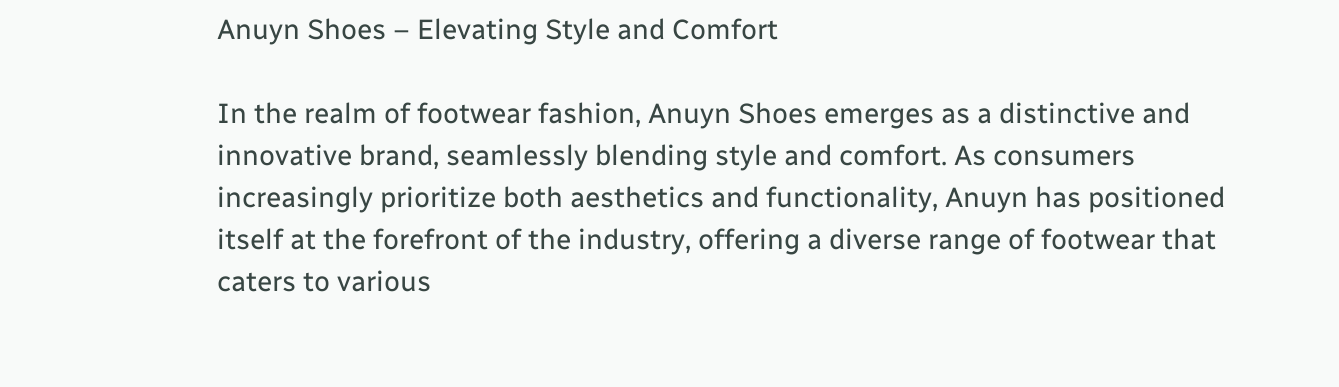Anuyn Shoes – Elevating Style and Comfort

In the realm of footwear fashion, Anuyn Shoes emerges as a distinctive and innovative brand, seamlessly blending style and comfort. As consumers increasingly prioritize both aesthetics and functionality, Anuyn has positioned itself at the forefront of the industry, offering a diverse range of footwear that caters to various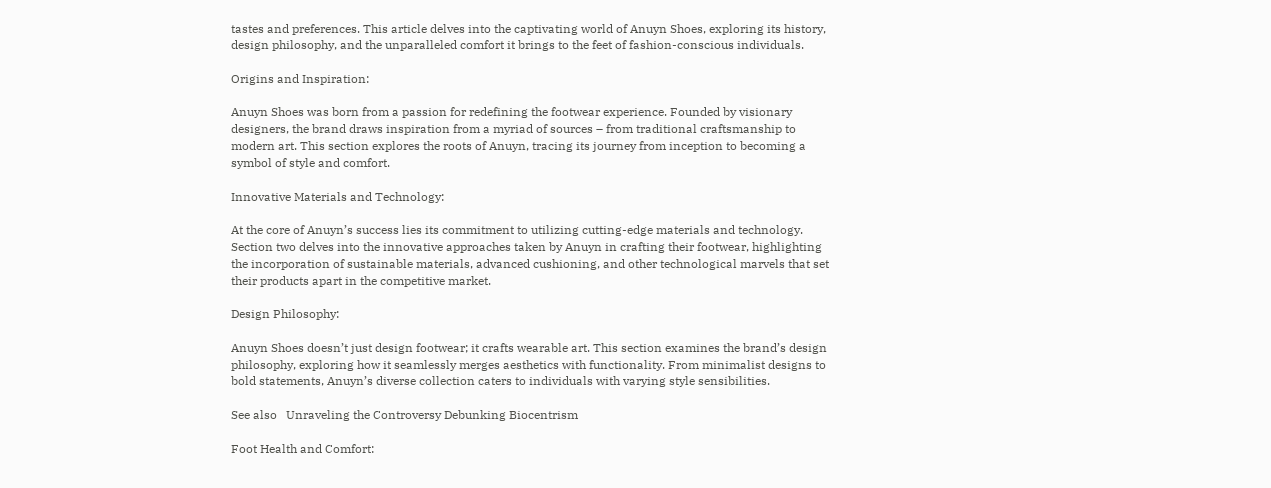tastes and preferences. This article delves into the captivating world of Anuyn Shoes, exploring its history, design philosophy, and the unparalleled comfort it brings to the feet of fashion-conscious individuals.

Origins and Inspiration:

Anuyn Shoes was born from a passion for redefining the footwear experience. Founded by visionary designers, the brand draws inspiration from a myriad of sources – from traditional craftsmanship to modern art. This section explores the roots of Anuyn, tracing its journey from inception to becoming a symbol of style and comfort.

Innovative Materials and Technology:

At the core of Anuyn’s success lies its commitment to utilizing cutting-edge materials and technology. Section two delves into the innovative approaches taken by Anuyn in crafting their footwear, highlighting the incorporation of sustainable materials, advanced cushioning, and other technological marvels that set their products apart in the competitive market.

Design Philosophy:

Anuyn Shoes doesn’t just design footwear; it crafts wearable art. This section examines the brand’s design philosophy, exploring how it seamlessly merges aesthetics with functionality. From minimalist designs to bold statements, Anuyn’s diverse collection caters to individuals with varying style sensibilities.

See also   Unraveling the Controversy Debunking Biocentrism

Foot Health and Comfort: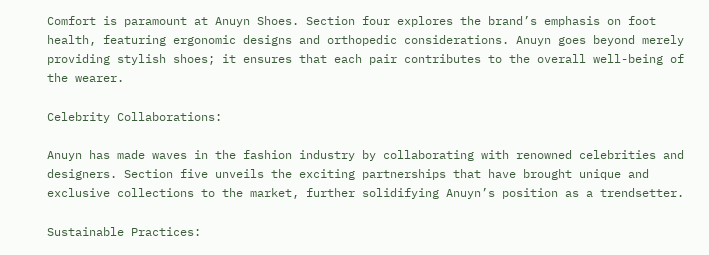Comfort is paramount at Anuyn Shoes. Section four explores the brand’s emphasis on foot health, featuring ergonomic designs and orthopedic considerations. Anuyn goes beyond merely providing stylish shoes; it ensures that each pair contributes to the overall well-being of the wearer.

Celebrity Collaborations:

Anuyn has made waves in the fashion industry by collaborating with renowned celebrities and designers. Section five unveils the exciting partnerships that have brought unique and exclusive collections to the market, further solidifying Anuyn’s position as a trendsetter.

Sustainable Practices: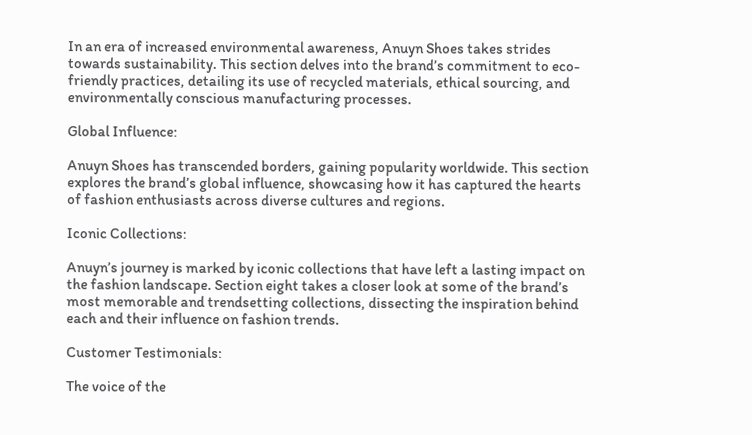In an era of increased environmental awareness, Anuyn Shoes takes strides towards sustainability. This section delves into the brand’s commitment to eco-friendly practices, detailing its use of recycled materials, ethical sourcing, and environmentally conscious manufacturing processes.

Global Influence:

Anuyn Shoes has transcended borders, gaining popularity worldwide. This section explores the brand’s global influence, showcasing how it has captured the hearts of fashion enthusiasts across diverse cultures and regions.

Iconic Collections:

Anuyn’s journey is marked by iconic collections that have left a lasting impact on the fashion landscape. Section eight takes a closer look at some of the brand’s most memorable and trendsetting collections, dissecting the inspiration behind each and their influence on fashion trends.

Customer Testimonials:

The voice of the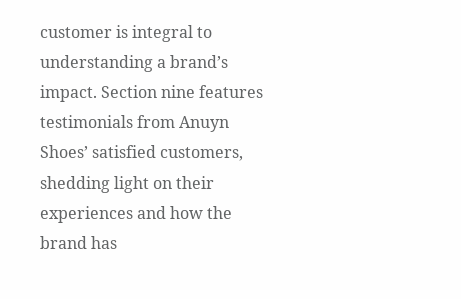customer is integral to understanding a brand’s impact. Section nine features testimonials from Anuyn Shoes’ satisfied customers, shedding light on their experiences and how the brand has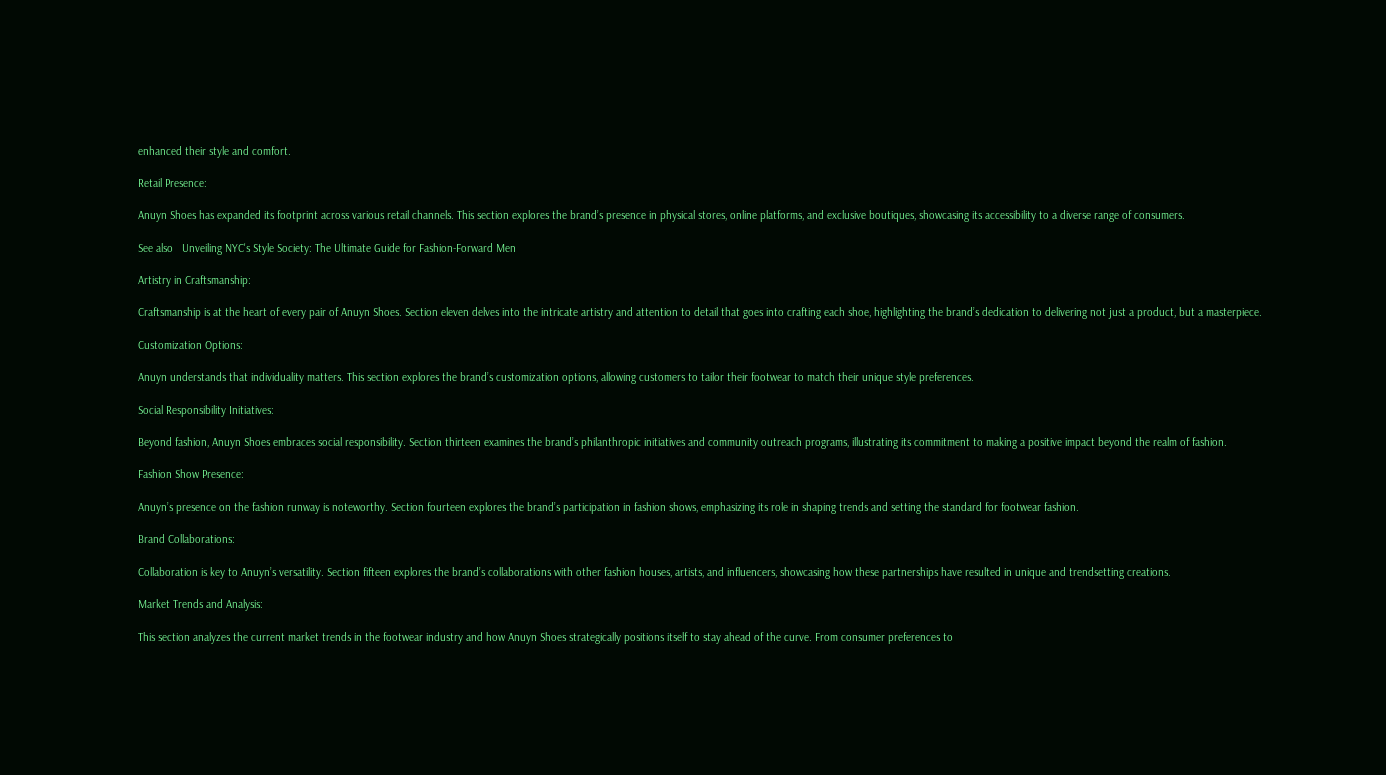enhanced their style and comfort.

Retail Presence:

Anuyn Shoes has expanded its footprint across various retail channels. This section explores the brand’s presence in physical stores, online platforms, and exclusive boutiques, showcasing its accessibility to a diverse range of consumers.

See also   Unveiling NYC's Style Society: The Ultimate Guide for Fashion-Forward Men

Artistry in Craftsmanship:

Craftsmanship is at the heart of every pair of Anuyn Shoes. Section eleven delves into the intricate artistry and attention to detail that goes into crafting each shoe, highlighting the brand’s dedication to delivering not just a product, but a masterpiece.

Customization Options:

Anuyn understands that individuality matters. This section explores the brand’s customization options, allowing customers to tailor their footwear to match their unique style preferences.

Social Responsibility Initiatives:

Beyond fashion, Anuyn Shoes embraces social responsibility. Section thirteen examines the brand’s philanthropic initiatives and community outreach programs, illustrating its commitment to making a positive impact beyond the realm of fashion.

Fashion Show Presence:

Anuyn’s presence on the fashion runway is noteworthy. Section fourteen explores the brand’s participation in fashion shows, emphasizing its role in shaping trends and setting the standard for footwear fashion.

Brand Collaborations:

Collaboration is key to Anuyn’s versatility. Section fifteen explores the brand’s collaborations with other fashion houses, artists, and influencers, showcasing how these partnerships have resulted in unique and trendsetting creations.

Market Trends and Analysis:

This section analyzes the current market trends in the footwear industry and how Anuyn Shoes strategically positions itself to stay ahead of the curve. From consumer preferences to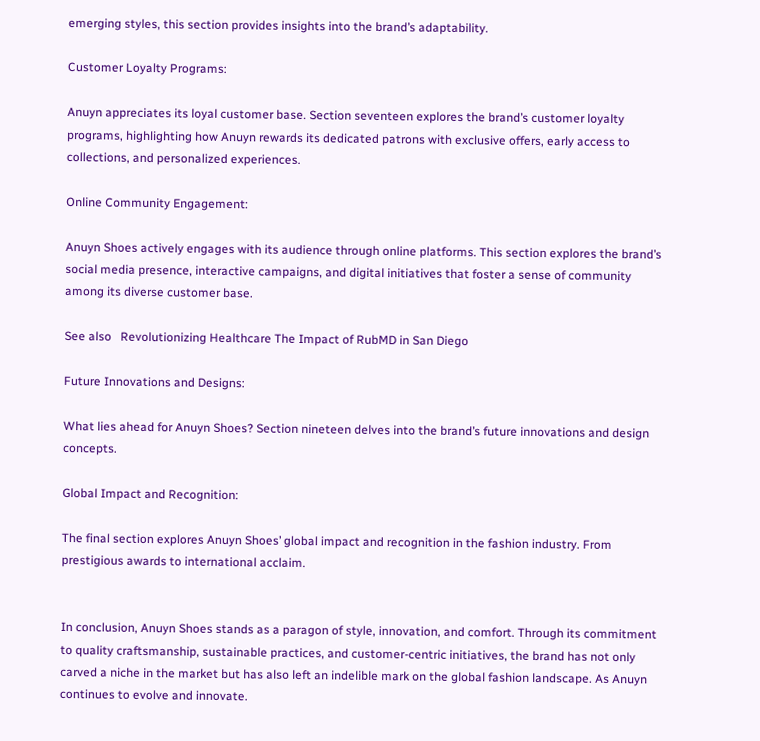emerging styles, this section provides insights into the brand’s adaptability.

Customer Loyalty Programs:

Anuyn appreciates its loyal customer base. Section seventeen explores the brand’s customer loyalty programs, highlighting how Anuyn rewards its dedicated patrons with exclusive offers, early access to collections, and personalized experiences.

Online Community Engagement:

Anuyn Shoes actively engages with its audience through online platforms. This section explores the brand’s social media presence, interactive campaigns, and digital initiatives that foster a sense of community among its diverse customer base.

See also   Revolutionizing Healthcare The Impact of RubMD in San Diego

Future Innovations and Designs:

What lies ahead for Anuyn Shoes? Section nineteen delves into the brand’s future innovations and design concepts.

Global Impact and Recognition:

The final section explores Anuyn Shoes’ global impact and recognition in the fashion industry. From prestigious awards to international acclaim.


In conclusion, Anuyn Shoes stands as a paragon of style, innovation, and comfort. Through its commitment to quality craftsmanship, sustainable practices, and customer-centric initiatives, the brand has not only carved a niche in the market but has also left an indelible mark on the global fashion landscape. As Anuyn continues to evolve and innovate.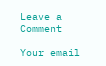Leave a Comment

Your email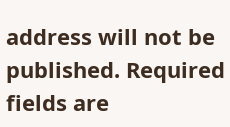address will not be published. Required fields are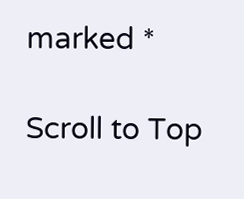marked *

Scroll to Top